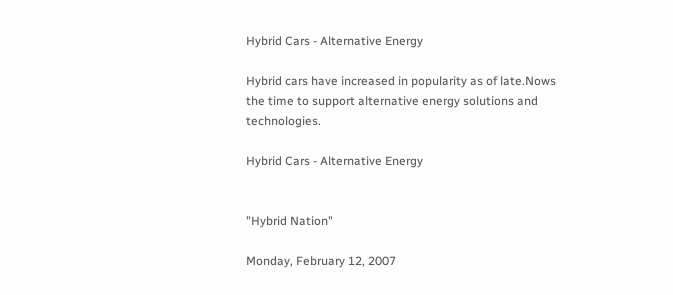Hybrid Cars - Alternative Energy

Hybrid cars have increased in popularity as of late.Nows the time to support alternative energy solutions and technologies.

Hybrid Cars - Alternative Energy


"Hybrid Nation"

Monday, February 12, 2007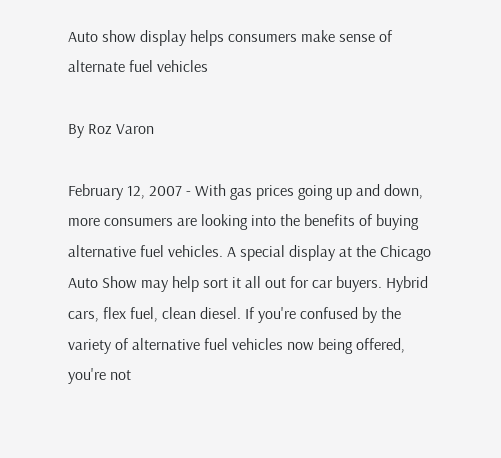Auto show display helps consumers make sense of alternate fuel vehicles

By Roz Varon

February 12, 2007 - With gas prices going up and down, more consumers are looking into the benefits of buying alternative fuel vehicles. A special display at the Chicago Auto Show may help sort it all out for car buyers. Hybrid cars, flex fuel, clean diesel. If you're confused by the variety of alternative fuel vehicles now being offered, you're not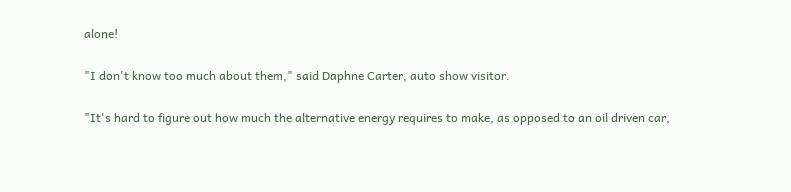alone!

"I don't know too much about them," said Daphne Carter, auto show visitor.

"It's hard to figure out how much the alternative energy requires to make, as opposed to an oil driven car,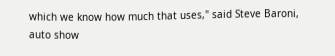which we know how much that uses," said Steve Baroni, auto show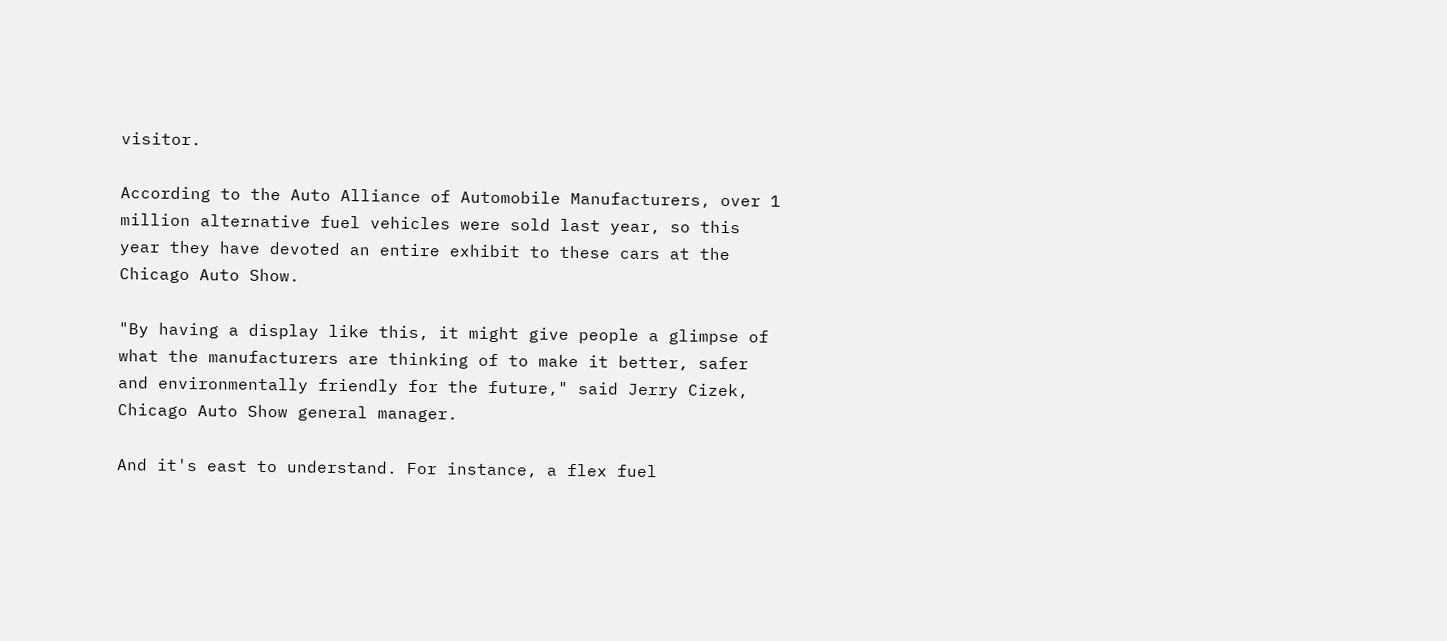visitor.

According to the Auto Alliance of Automobile Manufacturers, over 1 million alternative fuel vehicles were sold last year, so this year they have devoted an entire exhibit to these cars at the Chicago Auto Show.

"By having a display like this, it might give people a glimpse of what the manufacturers are thinking of to make it better, safer and environmentally friendly for the future," said Jerry Cizek, Chicago Auto Show general manager.

And it's east to understand. For instance, a flex fuel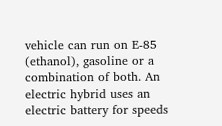vehicle can run on E-85 (ethanol), gasoline or a combination of both. An electric hybrid uses an electric battery for speeds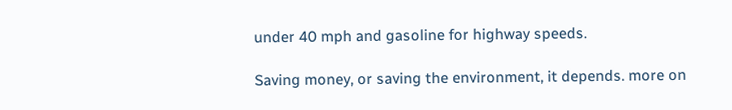under 40 mph and gasoline for highway speeds.

Saving money, or saving the environment, it depends. more on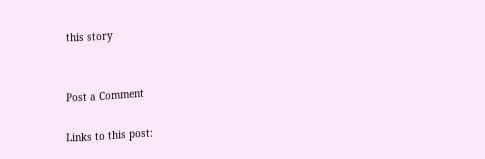this story


Post a Comment

Links to this post: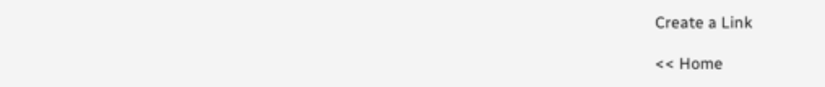Create a Link

<< Home